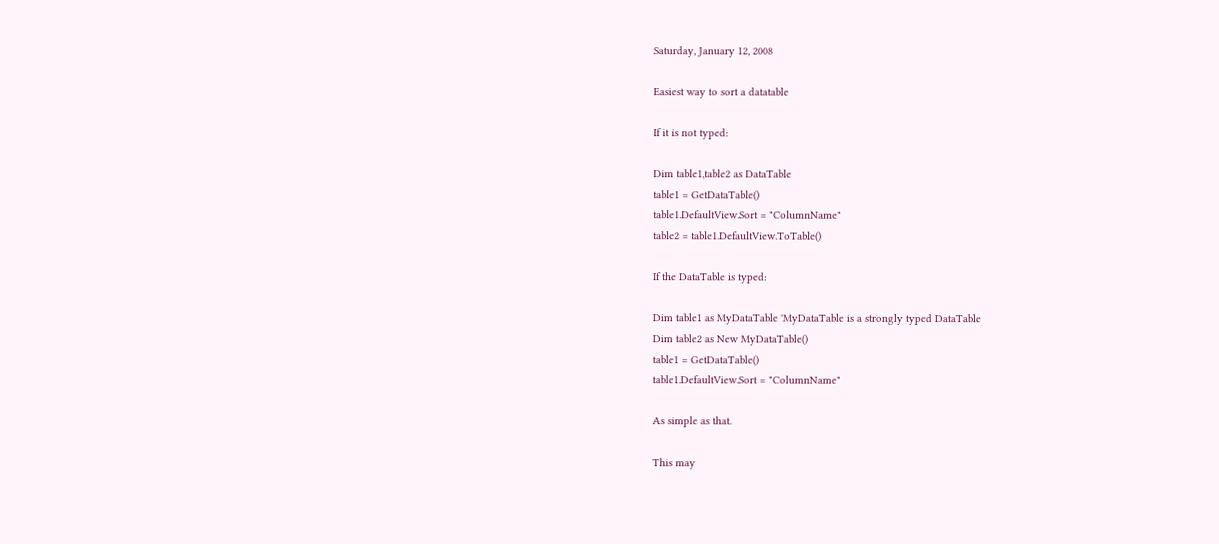Saturday, January 12, 2008

Easiest way to sort a datatable

If it is not typed:

Dim table1,table2 as DataTable
table1 = GetDataTable()
table1.DefaultView.Sort = "ColumnName"
table2 = table1.DefaultView.ToTable()

If the DataTable is typed:

Dim table1 as MyDataTable 'MyDataTable is a strongly typed DataTable
Dim table2 as New MyDataTable()
table1 = GetDataTable()
table1.DefaultView.Sort = "ColumnName"

As simple as that.

This may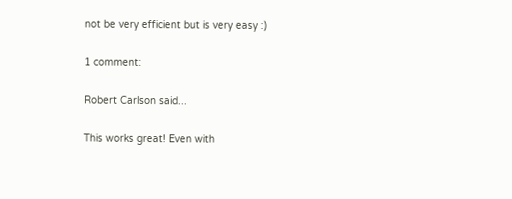not be very efficient but is very easy :)

1 comment:

Robert Carlson said...

This works great! Even with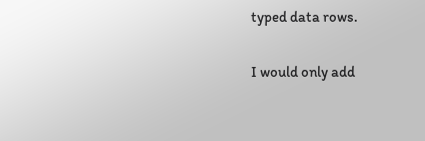typed data rows.

I would only add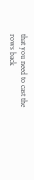that you need to cast the rows back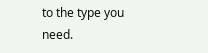to the type you need.